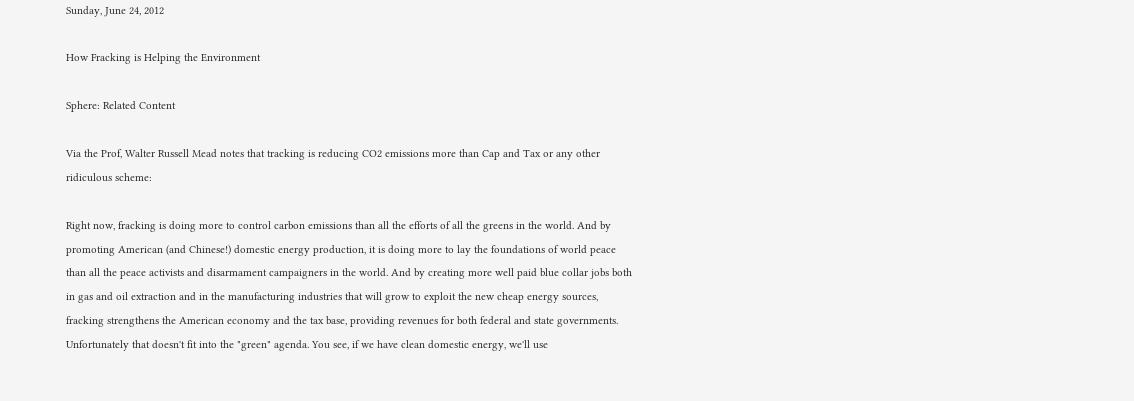Sunday, June 24, 2012

How Fracking is Helping the Environment

Sphere: Related Content

Via the Prof, Walter Russell Mead notes that tracking is reducing CO2 emissions more than Cap and Tax or any other ridiculous scheme:

Right now, fracking is doing more to control carbon emissions than all the efforts of all the greens in the world. And by promoting American (and Chinese!) domestic energy production, it is doing more to lay the foundations of world peace than all the peace activists and disarmament campaigners in the world. And by creating more well paid blue collar jobs both in gas and oil extraction and in the manufacturing industries that will grow to exploit the new cheap energy sources, fracking strengthens the American economy and the tax base, providing revenues for both federal and state governments.
Unfortunately that doesn't fit into the "green" agenda. You see, if we have clean domestic energy, we'll use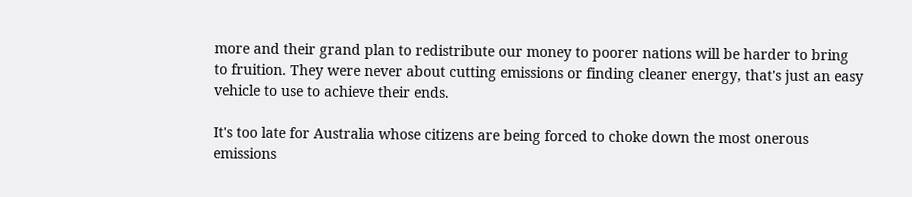more and their grand plan to redistribute our money to poorer nations will be harder to bring to fruition. They were never about cutting emissions or finding cleaner energy, that's just an easy vehicle to use to achieve their ends.

It's too late for Australia whose citizens are being forced to choke down the most onerous emissions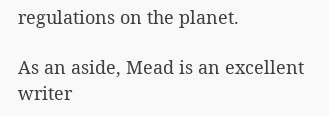regulations on the planet.

As an aside, Mead is an excellent writer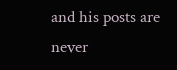and his posts are never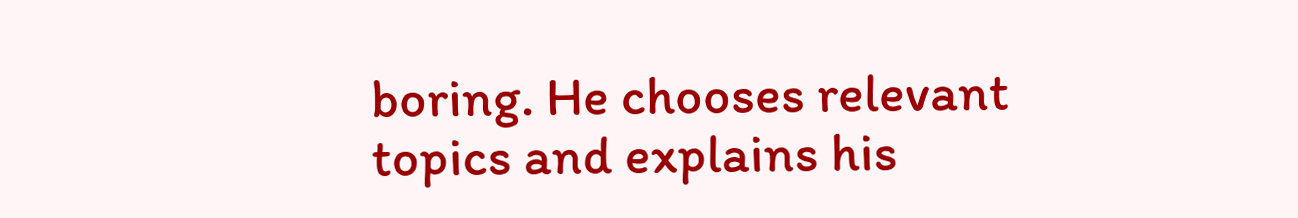boring. He chooses relevant topics and explains his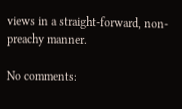views in a straight-forward, non-preachy manner.

No comments: